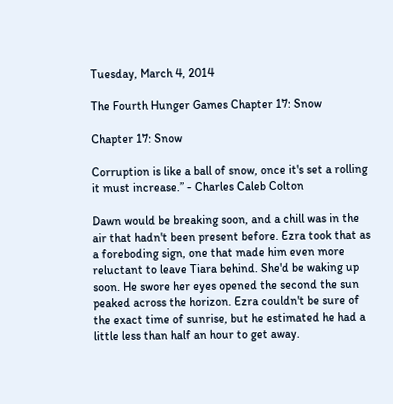Tuesday, March 4, 2014

The Fourth Hunger Games Chapter 17: Snow

Chapter 17: Snow

Corruption is like a ball of snow, once it's set a rolling it must increase.” - Charles Caleb Colton

Dawn would be breaking soon, and a chill was in the air that hadn't been present before. Ezra took that as a foreboding sign, one that made him even more reluctant to leave Tiara behind. She'd be waking up soon. He swore her eyes opened the second the sun peaked across the horizon. Ezra couldn't be sure of the exact time of sunrise, but he estimated he had a little less than half an hour to get away.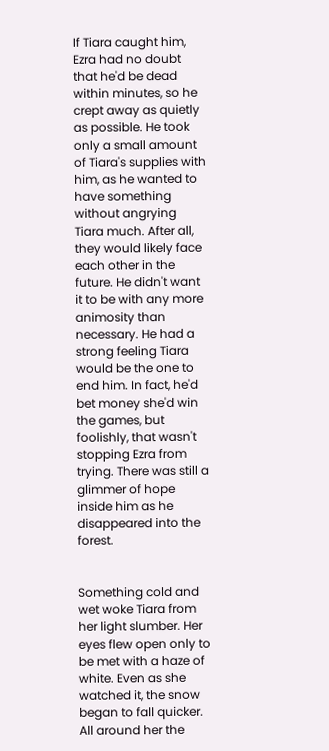If Tiara caught him, Ezra had no doubt that he'd be dead within minutes, so he crept away as quietly as possible. He took only a small amount of Tiara's supplies with him, as he wanted to have something without angrying Tiara much. After all, they would likely face each other in the future. He didn't want it to be with any more animosity than necessary. He had a strong feeling Tiara would be the one to end him. In fact, he'd bet money she'd win the games, but foolishly, that wasn't stopping Ezra from trying. There was still a glimmer of hope inside him as he disappeared into the forest.


Something cold and wet woke Tiara from her light slumber. Her eyes flew open only to be met with a haze of white. Even as she watched it, the snow began to fall quicker. All around her the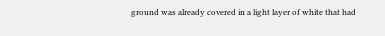ground was already covered in a light layer of white that had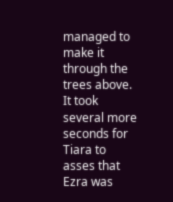managed to make it through the trees above. It took several more seconds for Tiara to asses that Ezra was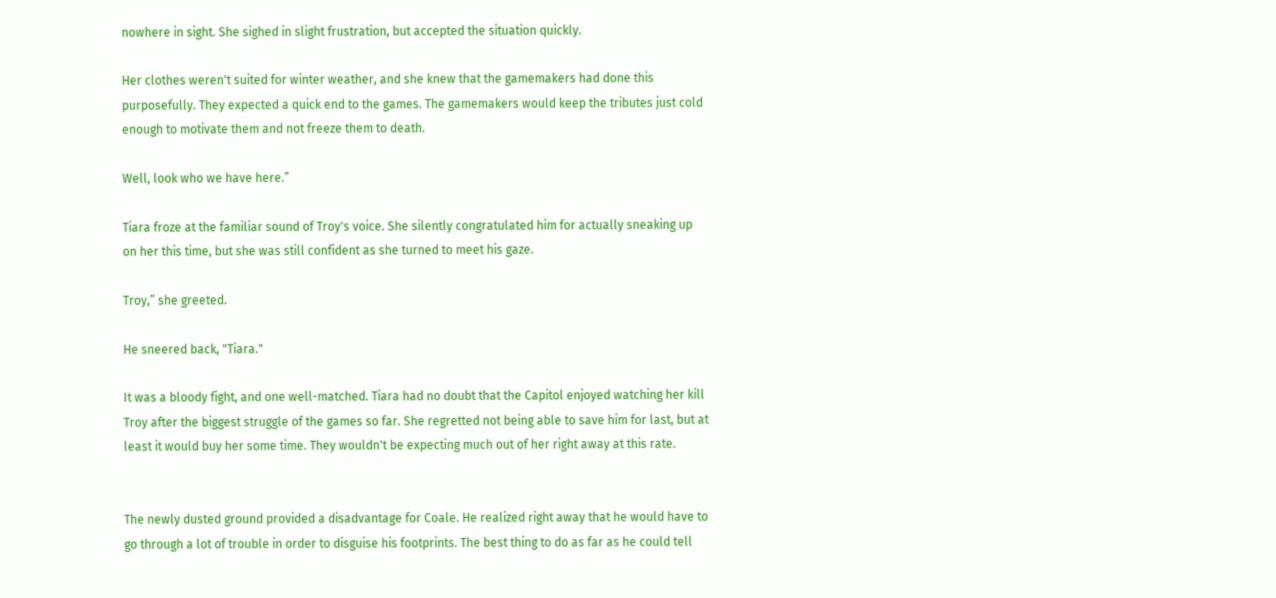nowhere in sight. She sighed in slight frustration, but accepted the situation quickly.

Her clothes weren't suited for winter weather, and she knew that the gamemakers had done this purposefully. They expected a quick end to the games. The gamemakers would keep the tributes just cold enough to motivate them and not freeze them to death.

Well, look who we have here.”

Tiara froze at the familiar sound of Troy's voice. She silently congratulated him for actually sneaking up on her this time, but she was still confident as she turned to meet his gaze.

Troy,” she greeted.

He sneered back, "Tiara."

It was a bloody fight, and one well-matched. Tiara had no doubt that the Capitol enjoyed watching her kill Troy after the biggest struggle of the games so far. She regretted not being able to save him for last, but at least it would buy her some time. They wouldn't be expecting much out of her right away at this rate.


The newly dusted ground provided a disadvantage for Coale. He realized right away that he would have to go through a lot of trouble in order to disguise his footprints. The best thing to do as far as he could tell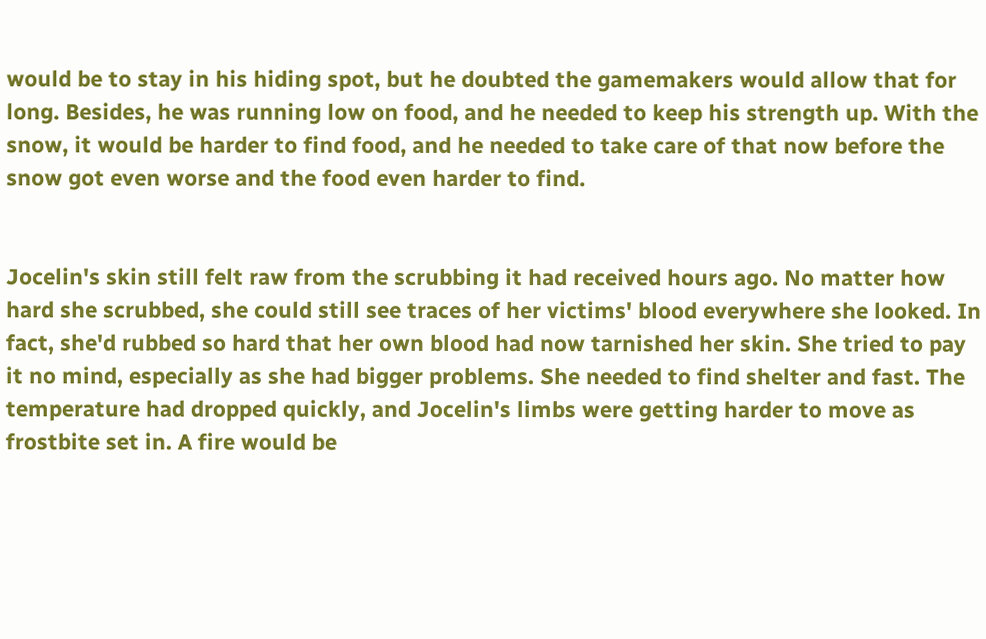would be to stay in his hiding spot, but he doubted the gamemakers would allow that for long. Besides, he was running low on food, and he needed to keep his strength up. With the snow, it would be harder to find food, and he needed to take care of that now before the snow got even worse and the food even harder to find.


Jocelin's skin still felt raw from the scrubbing it had received hours ago. No matter how hard she scrubbed, she could still see traces of her victims' blood everywhere she looked. In fact, she'd rubbed so hard that her own blood had now tarnished her skin. She tried to pay it no mind, especially as she had bigger problems. She needed to find shelter and fast. The temperature had dropped quickly, and Jocelin's limbs were getting harder to move as frostbite set in. A fire would be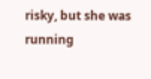risky, but she was running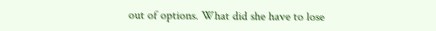out of options. What did she have to lose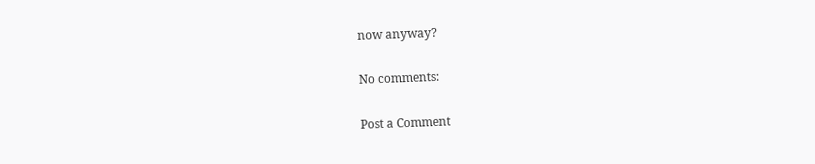now anyway?

No comments:

Post a Comment